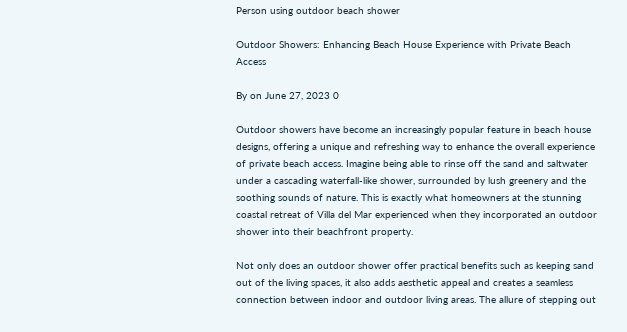Person using outdoor beach shower

Outdoor Showers: Enhancing Beach House Experience with Private Beach Access

By on June 27, 2023 0

Outdoor showers have become an increasingly popular feature in beach house designs, offering a unique and refreshing way to enhance the overall experience of private beach access. Imagine being able to rinse off the sand and saltwater under a cascading waterfall-like shower, surrounded by lush greenery and the soothing sounds of nature. This is exactly what homeowners at the stunning coastal retreat of Villa del Mar experienced when they incorporated an outdoor shower into their beachfront property.

Not only does an outdoor shower offer practical benefits such as keeping sand out of the living spaces, it also adds aesthetic appeal and creates a seamless connection between indoor and outdoor living areas. The allure of stepping out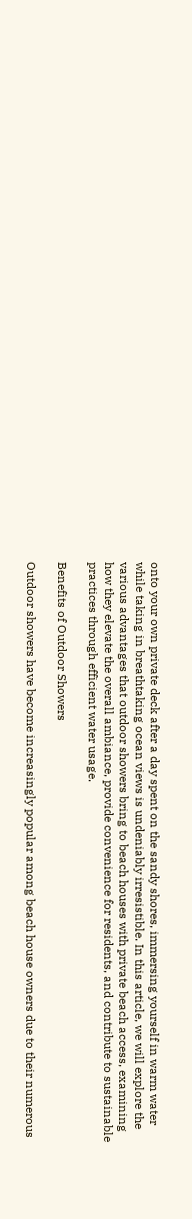onto your own private deck after a day spent on the sandy shores, immersing yourself in warm water while taking in breathtaking ocean views is undeniably irresistible. In this article, we will explore the various advantages that outdoor showers bring to beach houses with private beach access, examining how they elevate the overall ambiance, provide convenience for residents, and contribute to sustainable practices through efficient water usage.

Benefits of Outdoor Showers

Outdoor showers have become increasingly popular among beach house owners due to their numerous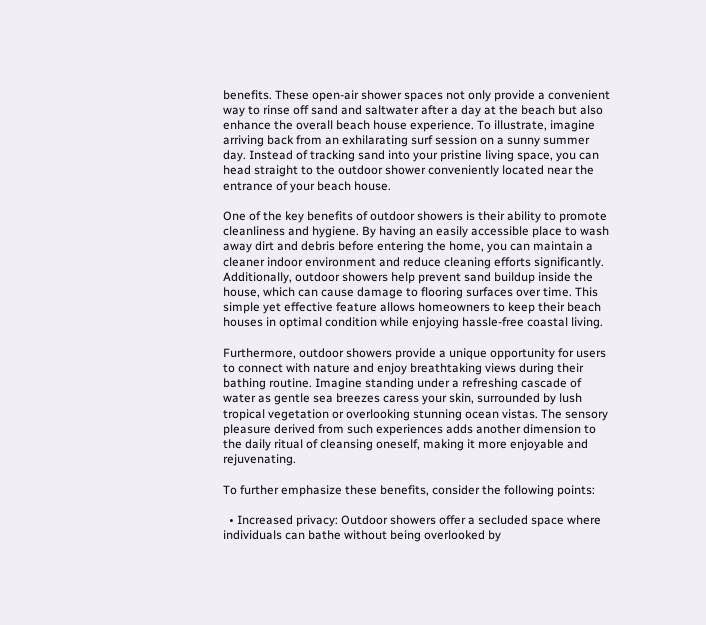benefits. These open-air shower spaces not only provide a convenient way to rinse off sand and saltwater after a day at the beach but also enhance the overall beach house experience. To illustrate, imagine arriving back from an exhilarating surf session on a sunny summer day. Instead of tracking sand into your pristine living space, you can head straight to the outdoor shower conveniently located near the entrance of your beach house.

One of the key benefits of outdoor showers is their ability to promote cleanliness and hygiene. By having an easily accessible place to wash away dirt and debris before entering the home, you can maintain a cleaner indoor environment and reduce cleaning efforts significantly. Additionally, outdoor showers help prevent sand buildup inside the house, which can cause damage to flooring surfaces over time. This simple yet effective feature allows homeowners to keep their beach houses in optimal condition while enjoying hassle-free coastal living.

Furthermore, outdoor showers provide a unique opportunity for users to connect with nature and enjoy breathtaking views during their bathing routine. Imagine standing under a refreshing cascade of water as gentle sea breezes caress your skin, surrounded by lush tropical vegetation or overlooking stunning ocean vistas. The sensory pleasure derived from such experiences adds another dimension to the daily ritual of cleansing oneself, making it more enjoyable and rejuvenating.

To further emphasize these benefits, consider the following points:

  • Increased privacy: Outdoor showers offer a secluded space where individuals can bathe without being overlooked by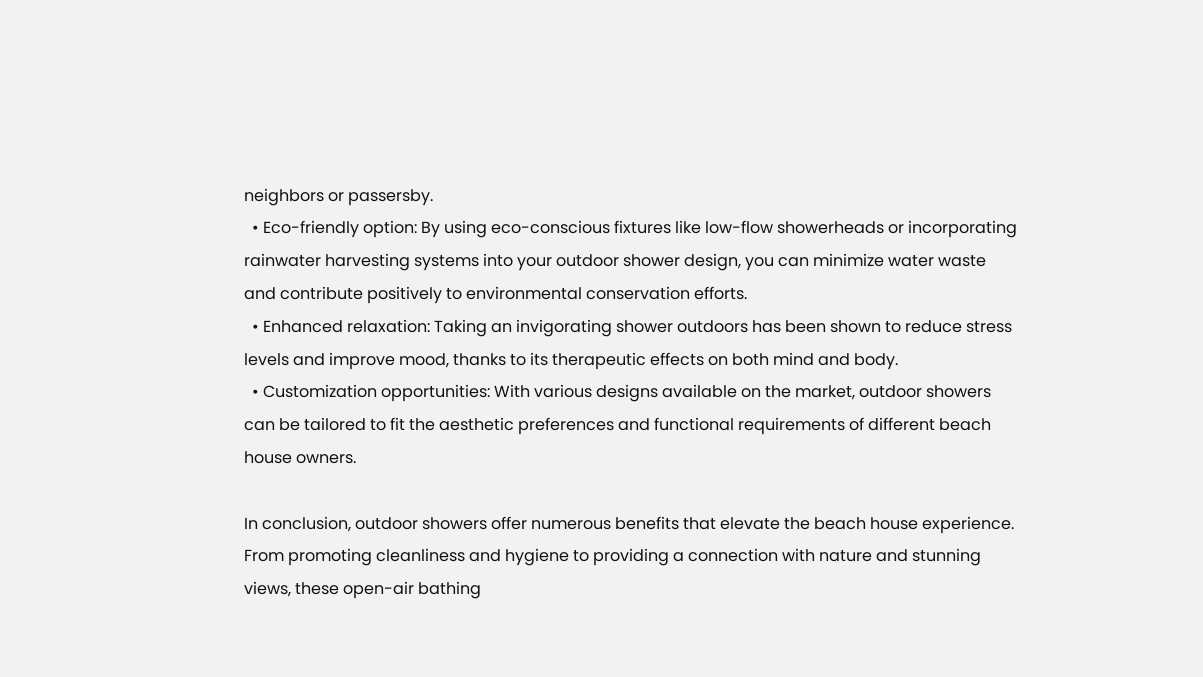neighbors or passersby.
  • Eco-friendly option: By using eco-conscious fixtures like low-flow showerheads or incorporating rainwater harvesting systems into your outdoor shower design, you can minimize water waste and contribute positively to environmental conservation efforts.
  • Enhanced relaxation: Taking an invigorating shower outdoors has been shown to reduce stress levels and improve mood, thanks to its therapeutic effects on both mind and body.
  • Customization opportunities: With various designs available on the market, outdoor showers can be tailored to fit the aesthetic preferences and functional requirements of different beach house owners.

In conclusion, outdoor showers offer numerous benefits that elevate the beach house experience. From promoting cleanliness and hygiene to providing a connection with nature and stunning views, these open-air bathing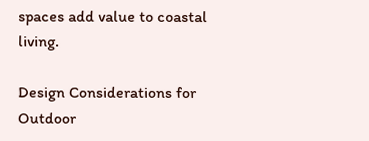spaces add value to coastal living.

Design Considerations for Outdoor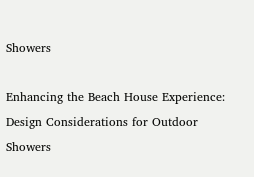Showers

Enhancing the Beach House Experience: Design Considerations for Outdoor Showers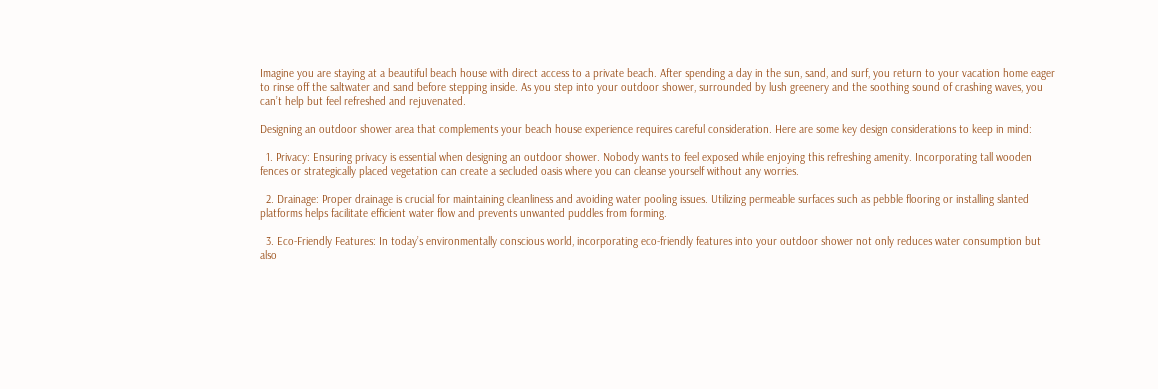Imagine you are staying at a beautiful beach house with direct access to a private beach. After spending a day in the sun, sand, and surf, you return to your vacation home eager to rinse off the saltwater and sand before stepping inside. As you step into your outdoor shower, surrounded by lush greenery and the soothing sound of crashing waves, you can’t help but feel refreshed and rejuvenated.

Designing an outdoor shower area that complements your beach house experience requires careful consideration. Here are some key design considerations to keep in mind:

  1. Privacy: Ensuring privacy is essential when designing an outdoor shower. Nobody wants to feel exposed while enjoying this refreshing amenity. Incorporating tall wooden fences or strategically placed vegetation can create a secluded oasis where you can cleanse yourself without any worries.

  2. Drainage: Proper drainage is crucial for maintaining cleanliness and avoiding water pooling issues. Utilizing permeable surfaces such as pebble flooring or installing slanted platforms helps facilitate efficient water flow and prevents unwanted puddles from forming.

  3. Eco-Friendly Features: In today’s environmentally conscious world, incorporating eco-friendly features into your outdoor shower not only reduces water consumption but also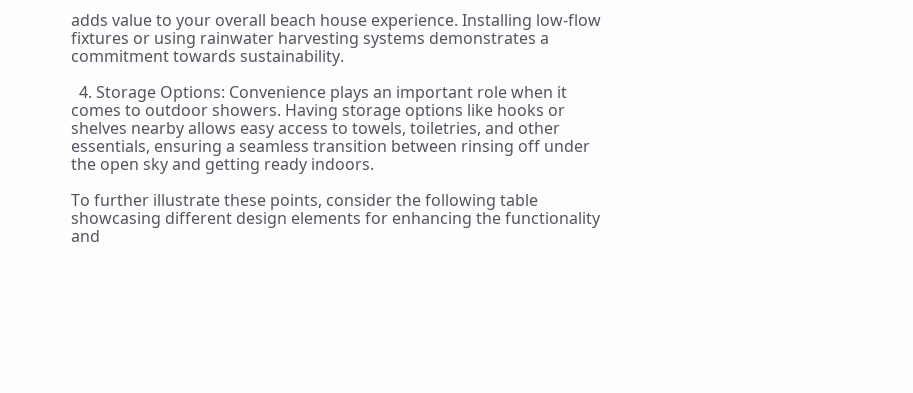adds value to your overall beach house experience. Installing low-flow fixtures or using rainwater harvesting systems demonstrates a commitment towards sustainability.

  4. Storage Options: Convenience plays an important role when it comes to outdoor showers. Having storage options like hooks or shelves nearby allows easy access to towels, toiletries, and other essentials, ensuring a seamless transition between rinsing off under the open sky and getting ready indoors.

To further illustrate these points, consider the following table showcasing different design elements for enhancing the functionality and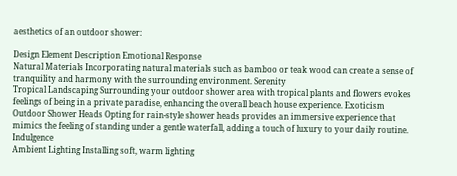aesthetics of an outdoor shower:

Design Element Description Emotional Response
Natural Materials Incorporating natural materials such as bamboo or teak wood can create a sense of tranquility and harmony with the surrounding environment. Serenity
Tropical Landscaping Surrounding your outdoor shower area with tropical plants and flowers evokes feelings of being in a private paradise, enhancing the overall beach house experience. Exoticism
Outdoor Shower Heads Opting for rain-style shower heads provides an immersive experience that mimics the feeling of standing under a gentle waterfall, adding a touch of luxury to your daily routine. Indulgence
Ambient Lighting Installing soft, warm lighting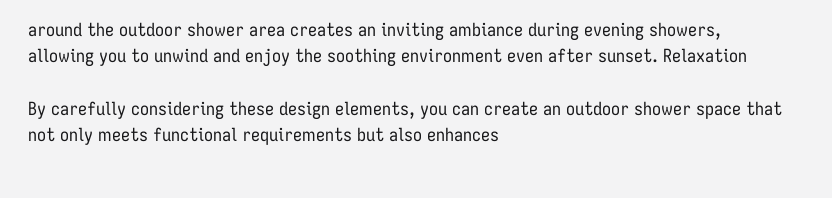around the outdoor shower area creates an inviting ambiance during evening showers, allowing you to unwind and enjoy the soothing environment even after sunset. Relaxation

By carefully considering these design elements, you can create an outdoor shower space that not only meets functional requirements but also enhances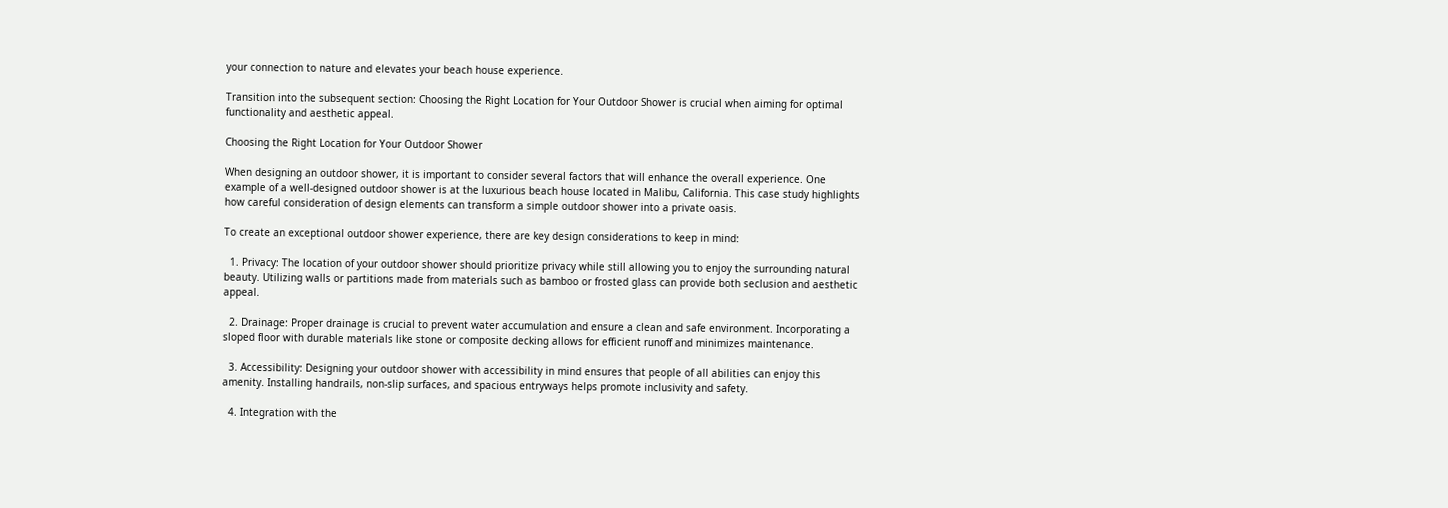your connection to nature and elevates your beach house experience.

Transition into the subsequent section: Choosing the Right Location for Your Outdoor Shower is crucial when aiming for optimal functionality and aesthetic appeal.

Choosing the Right Location for Your Outdoor Shower

When designing an outdoor shower, it is important to consider several factors that will enhance the overall experience. One example of a well-designed outdoor shower is at the luxurious beach house located in Malibu, California. This case study highlights how careful consideration of design elements can transform a simple outdoor shower into a private oasis.

To create an exceptional outdoor shower experience, there are key design considerations to keep in mind:

  1. Privacy: The location of your outdoor shower should prioritize privacy while still allowing you to enjoy the surrounding natural beauty. Utilizing walls or partitions made from materials such as bamboo or frosted glass can provide both seclusion and aesthetic appeal.

  2. Drainage: Proper drainage is crucial to prevent water accumulation and ensure a clean and safe environment. Incorporating a sloped floor with durable materials like stone or composite decking allows for efficient runoff and minimizes maintenance.

  3. Accessibility: Designing your outdoor shower with accessibility in mind ensures that people of all abilities can enjoy this amenity. Installing handrails, non-slip surfaces, and spacious entryways helps promote inclusivity and safety.

  4. Integration with the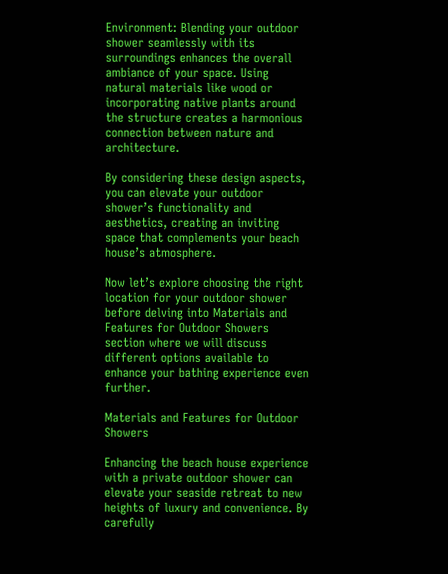Environment: Blending your outdoor shower seamlessly with its surroundings enhances the overall ambiance of your space. Using natural materials like wood or incorporating native plants around the structure creates a harmonious connection between nature and architecture.

By considering these design aspects, you can elevate your outdoor shower’s functionality and aesthetics, creating an inviting space that complements your beach house’s atmosphere.

Now let’s explore choosing the right location for your outdoor shower before delving into Materials and Features for Outdoor Showers section where we will discuss different options available to enhance your bathing experience even further.

Materials and Features for Outdoor Showers

Enhancing the beach house experience with a private outdoor shower can elevate your seaside retreat to new heights of luxury and convenience. By carefully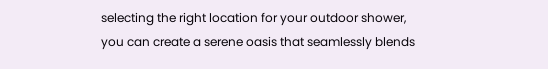selecting the right location for your outdoor shower, you can create a serene oasis that seamlessly blends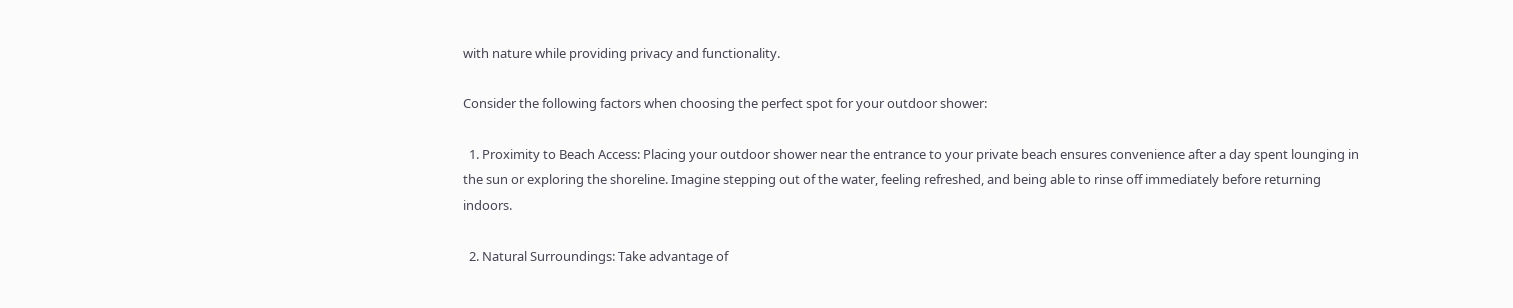with nature while providing privacy and functionality.

Consider the following factors when choosing the perfect spot for your outdoor shower:

  1. Proximity to Beach Access: Placing your outdoor shower near the entrance to your private beach ensures convenience after a day spent lounging in the sun or exploring the shoreline. Imagine stepping out of the water, feeling refreshed, and being able to rinse off immediately before returning indoors.

  2. Natural Surroundings: Take advantage of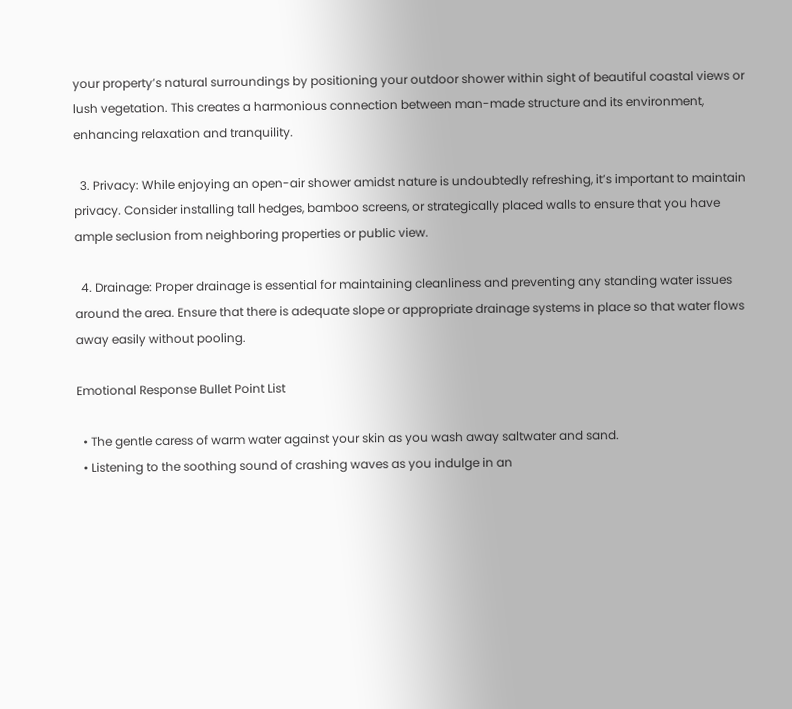your property’s natural surroundings by positioning your outdoor shower within sight of beautiful coastal views or lush vegetation. This creates a harmonious connection between man-made structure and its environment, enhancing relaxation and tranquility.

  3. Privacy: While enjoying an open-air shower amidst nature is undoubtedly refreshing, it’s important to maintain privacy. Consider installing tall hedges, bamboo screens, or strategically placed walls to ensure that you have ample seclusion from neighboring properties or public view.

  4. Drainage: Proper drainage is essential for maintaining cleanliness and preventing any standing water issues around the area. Ensure that there is adequate slope or appropriate drainage systems in place so that water flows away easily without pooling.

Emotional Response Bullet Point List

  • The gentle caress of warm water against your skin as you wash away saltwater and sand.
  • Listening to the soothing sound of crashing waves as you indulge in an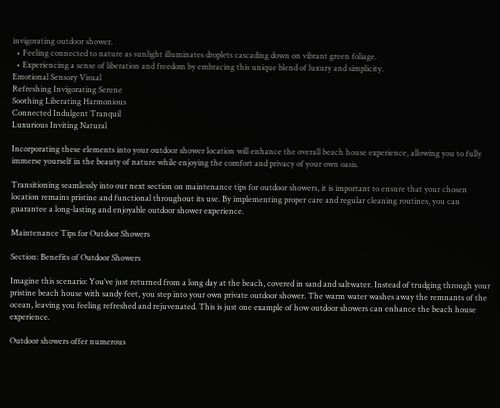invigorating outdoor shower.
  • Feeling connected to nature as sunlight illuminates droplets cascading down on vibrant green foliage.
  • Experiencing a sense of liberation and freedom by embracing this unique blend of luxury and simplicity.
Emotional Sensory Visual
Refreshing Invigorating Serene
Soothing Liberating Harmonious
Connected Indulgent Tranquil
Luxurious Inviting Natural

Incorporating these elements into your outdoor shower location will enhance the overall beach house experience, allowing you to fully immerse yourself in the beauty of nature while enjoying the comfort and privacy of your own oasis.

Transitioning seamlessly into our next section on maintenance tips for outdoor showers, it is important to ensure that your chosen location remains pristine and functional throughout its use. By implementing proper care and regular cleaning routines, you can guarantee a long-lasting and enjoyable outdoor shower experience.

Maintenance Tips for Outdoor Showers

Section: Benefits of Outdoor Showers

Imagine this scenario: You’ve just returned from a long day at the beach, covered in sand and saltwater. Instead of trudging through your pristine beach house with sandy feet, you step into your own private outdoor shower. The warm water washes away the remnants of the ocean, leaving you feeling refreshed and rejuvenated. This is just one example of how outdoor showers can enhance the beach house experience.

Outdoor showers offer numerous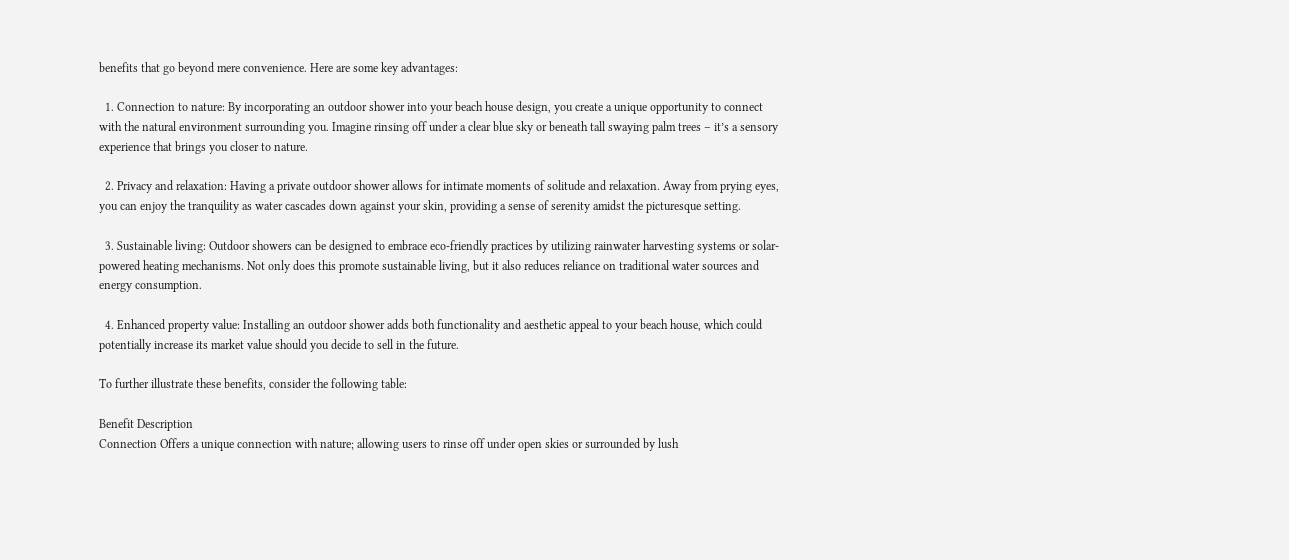benefits that go beyond mere convenience. Here are some key advantages:

  1. Connection to nature: By incorporating an outdoor shower into your beach house design, you create a unique opportunity to connect with the natural environment surrounding you. Imagine rinsing off under a clear blue sky or beneath tall swaying palm trees – it’s a sensory experience that brings you closer to nature.

  2. Privacy and relaxation: Having a private outdoor shower allows for intimate moments of solitude and relaxation. Away from prying eyes, you can enjoy the tranquility as water cascades down against your skin, providing a sense of serenity amidst the picturesque setting.

  3. Sustainable living: Outdoor showers can be designed to embrace eco-friendly practices by utilizing rainwater harvesting systems or solar-powered heating mechanisms. Not only does this promote sustainable living, but it also reduces reliance on traditional water sources and energy consumption.

  4. Enhanced property value: Installing an outdoor shower adds both functionality and aesthetic appeal to your beach house, which could potentially increase its market value should you decide to sell in the future.

To further illustrate these benefits, consider the following table:

Benefit Description
Connection Offers a unique connection with nature; allowing users to rinse off under open skies or surrounded by lush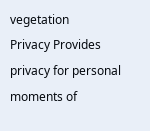vegetation
Privacy Provides privacy for personal moments of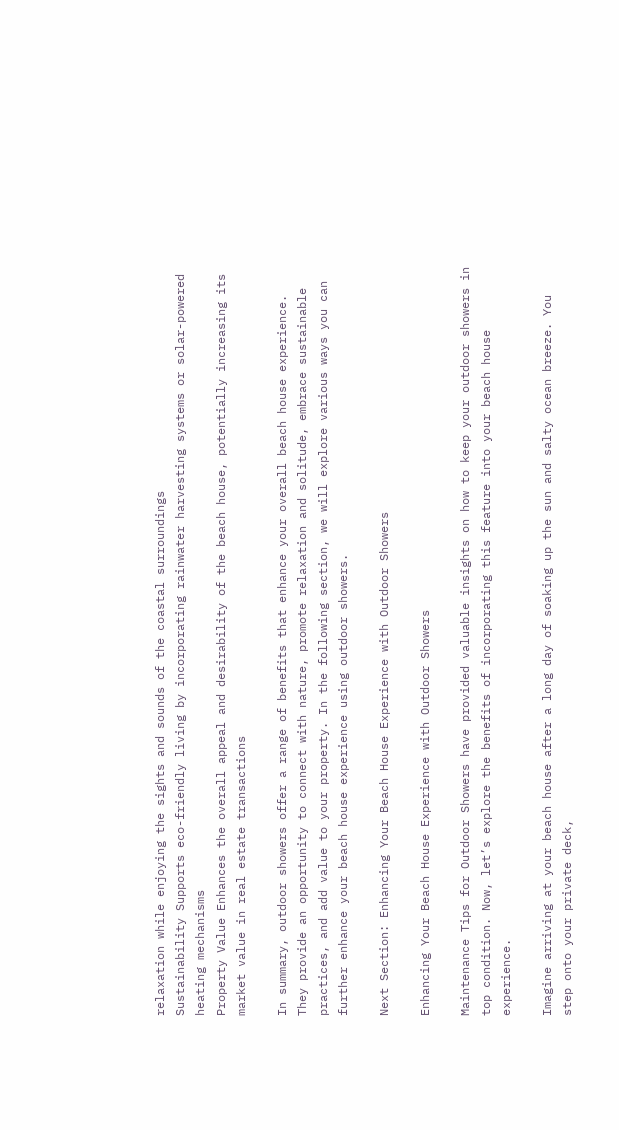relaxation while enjoying the sights and sounds of the coastal surroundings
Sustainability Supports eco-friendly living by incorporating rainwater harvesting systems or solar-powered heating mechanisms
Property Value Enhances the overall appeal and desirability of the beach house, potentially increasing its market value in real estate transactions

In summary, outdoor showers offer a range of benefits that enhance your overall beach house experience. They provide an opportunity to connect with nature, promote relaxation and solitude, embrace sustainable practices, and add value to your property. In the following section, we will explore various ways you can further enhance your beach house experience using outdoor showers.

Next Section: Enhancing Your Beach House Experience with Outdoor Showers

Enhancing Your Beach House Experience with Outdoor Showers

Maintenance Tips for Outdoor Showers have provided valuable insights on how to keep your outdoor showers in top condition. Now, let’s explore the benefits of incorporating this feature into your beach house experience.

Imagine arriving at your beach house after a long day of soaking up the sun and salty ocean breeze. You step onto your private deck,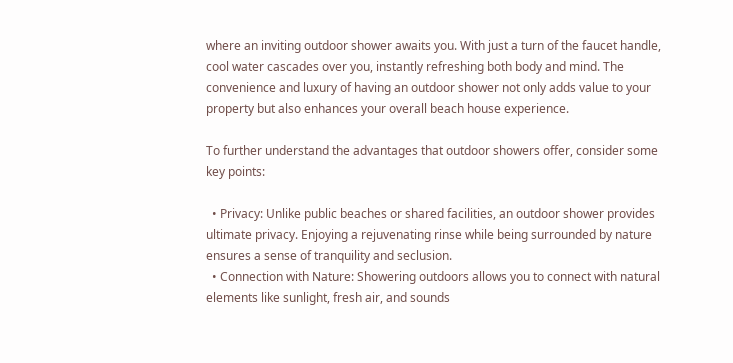where an inviting outdoor shower awaits you. With just a turn of the faucet handle, cool water cascades over you, instantly refreshing both body and mind. The convenience and luxury of having an outdoor shower not only adds value to your property but also enhances your overall beach house experience.

To further understand the advantages that outdoor showers offer, consider some key points:

  • Privacy: Unlike public beaches or shared facilities, an outdoor shower provides ultimate privacy. Enjoying a rejuvenating rinse while being surrounded by nature ensures a sense of tranquility and seclusion.
  • Connection with Nature: Showering outdoors allows you to connect with natural elements like sunlight, fresh air, and sounds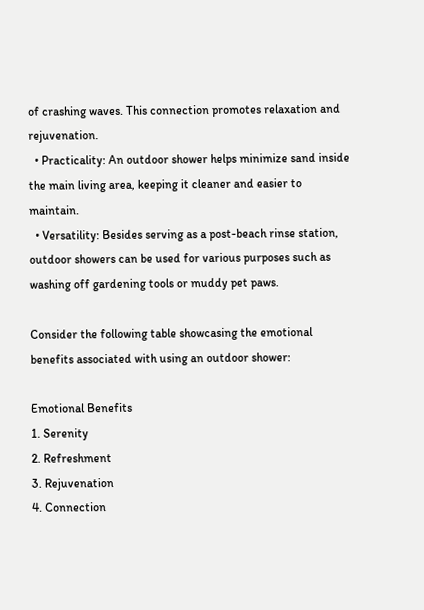of crashing waves. This connection promotes relaxation and rejuvenation.
  • Practicality: An outdoor shower helps minimize sand inside the main living area, keeping it cleaner and easier to maintain.
  • Versatility: Besides serving as a post-beach rinse station, outdoor showers can be used for various purposes such as washing off gardening tools or muddy pet paws.

Consider the following table showcasing the emotional benefits associated with using an outdoor shower:

Emotional Benefits
1. Serenity
2. Refreshment
3. Rejuvenation
4. Connection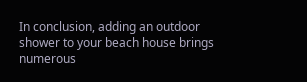In conclusion, adding an outdoor shower to your beach house brings numerous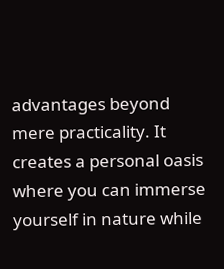advantages beyond mere practicality. It creates a personal oasis where you can immerse yourself in nature while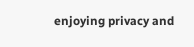enjoying privacy and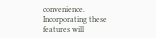convenience. Incorporating these features will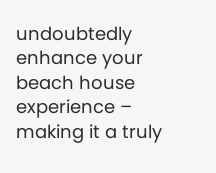undoubtedly enhance your beach house experience – making it a truly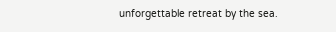unforgettable retreat by the sea.